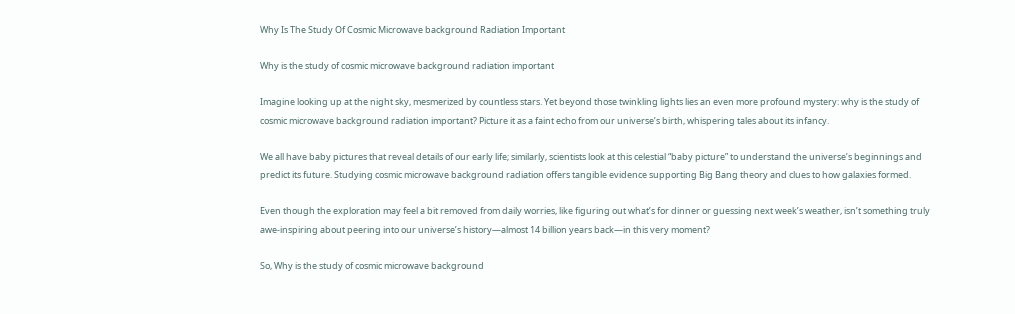Why Is The Study Of Cosmic Microwave background Radiation Important

Why is the study of cosmic microwave background radiation important

Imagine looking up at the night sky, mesmerized by countless stars. Yet beyond those twinkling lights lies an even more profound mystery: why is the study of cosmic microwave background radiation important? Picture it as a faint echo from our universe’s birth, whispering tales about its infancy.

We all have baby pictures that reveal details of our early life; similarly, scientists look at this celestial “baby picture” to understand the universe’s beginnings and predict its future. Studying cosmic microwave background radiation offers tangible evidence supporting Big Bang theory and clues to how galaxies formed.

Even though the exploration may feel a bit removed from daily worries, like figuring out what’s for dinner or guessing next week’s weather, isn’t something truly awe-inspiring about peering into our universe’s history—almost 14 billion years back—in this very moment?

So, Why is the study of cosmic microwave background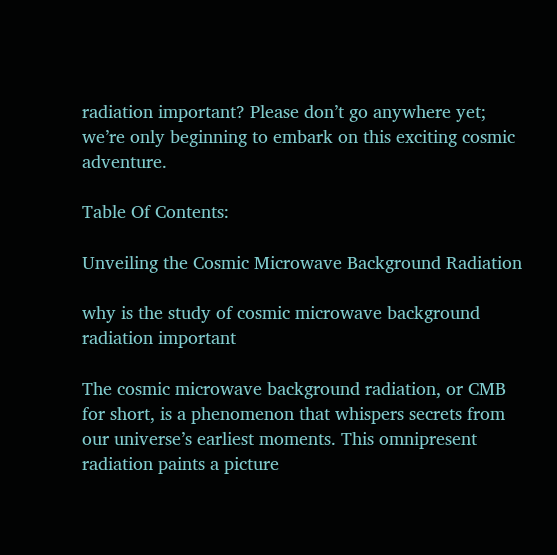radiation important? Please don’t go anywhere yet; we’re only beginning to embark on this exciting cosmic adventure.

Table Of Contents:

Unveiling the Cosmic Microwave Background Radiation

why is the study of cosmic microwave background radiation important

The cosmic microwave background radiation, or CMB for short, is a phenomenon that whispers secrets from our universe’s earliest moments. This omnipresent radiation paints a picture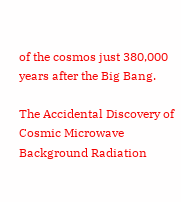of the cosmos just 380,000 years after the Big Bang.

The Accidental Discovery of Cosmic Microwave Background Radiation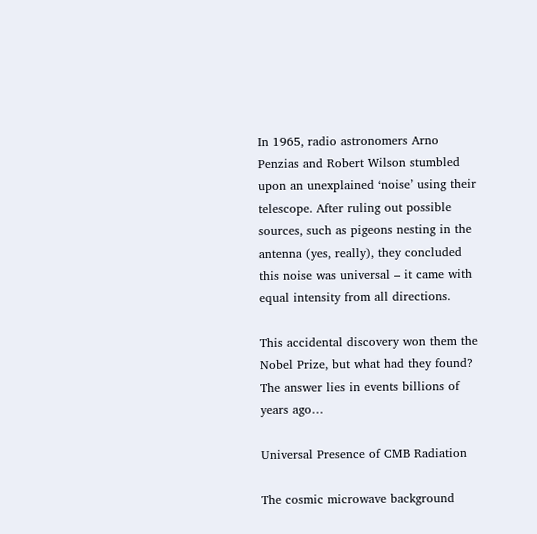In 1965, radio astronomers Arno Penzias and Robert Wilson stumbled upon an unexplained ‘noise’ using their telescope. After ruling out possible sources, such as pigeons nesting in the antenna (yes, really), they concluded this noise was universal – it came with equal intensity from all directions.

This accidental discovery won them the Nobel Prize, but what had they found? The answer lies in events billions of years ago…

Universal Presence of CMB Radiation

The cosmic microwave background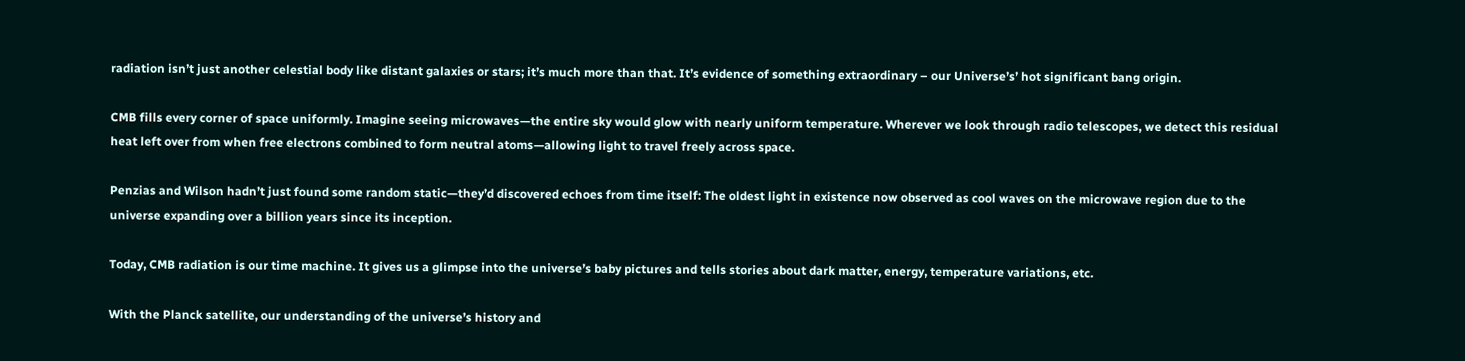radiation isn’t just another celestial body like distant galaxies or stars; it’s much more than that. It’s evidence of something extraordinary – our Universe’s’ hot significant bang origin.

CMB fills every corner of space uniformly. Imagine seeing microwaves—the entire sky would glow with nearly uniform temperature. Wherever we look through radio telescopes, we detect this residual heat left over from when free electrons combined to form neutral atoms—allowing light to travel freely across space.

Penzias and Wilson hadn’t just found some random static—they’d discovered echoes from time itself: The oldest light in existence now observed as cool waves on the microwave region due to the universe expanding over a billion years since its inception.

Today, CMB radiation is our time machine. It gives us a glimpse into the universe’s baby pictures and tells stories about dark matter, energy, temperature variations, etc.

With the Planck satellite, our understanding of the universe’s history and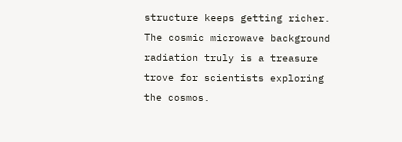structure keeps getting richer. The cosmic microwave background radiation truly is a treasure trove for scientists exploring the cosmos.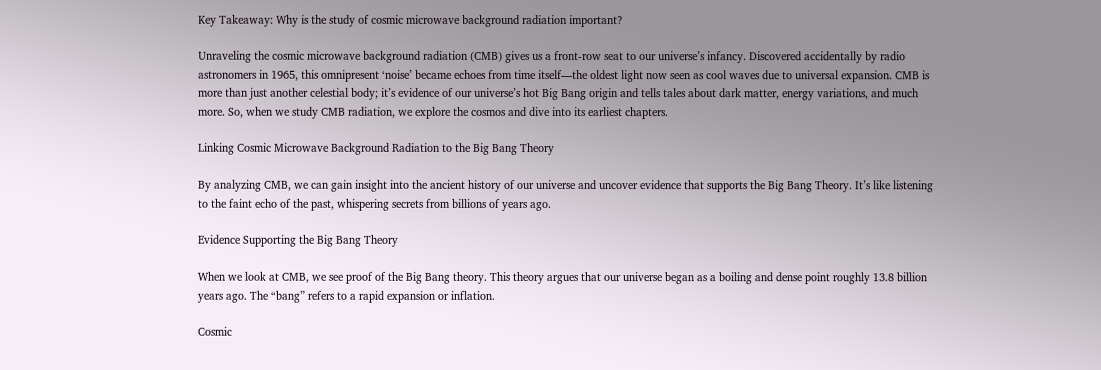Key Takeaway: Why is the study of cosmic microwave background radiation important?

Unraveling the cosmic microwave background radiation (CMB) gives us a front-row seat to our universe’s infancy. Discovered accidentally by radio astronomers in 1965, this omnipresent ‘noise’ became echoes from time itself—the oldest light now seen as cool waves due to universal expansion. CMB is more than just another celestial body; it’s evidence of our universe’s hot Big Bang origin and tells tales about dark matter, energy variations, and much more. So, when we study CMB radiation, we explore the cosmos and dive into its earliest chapters.

Linking Cosmic Microwave Background Radiation to the Big Bang Theory

By analyzing CMB, we can gain insight into the ancient history of our universe and uncover evidence that supports the Big Bang Theory. It’s like listening to the faint echo of the past, whispering secrets from billions of years ago.

Evidence Supporting the Big Bang Theory

When we look at CMB, we see proof of the Big Bang theory. This theory argues that our universe began as a boiling and dense point roughly 13.8 billion years ago. The “bang” refers to a rapid expansion or inflation.

Cosmic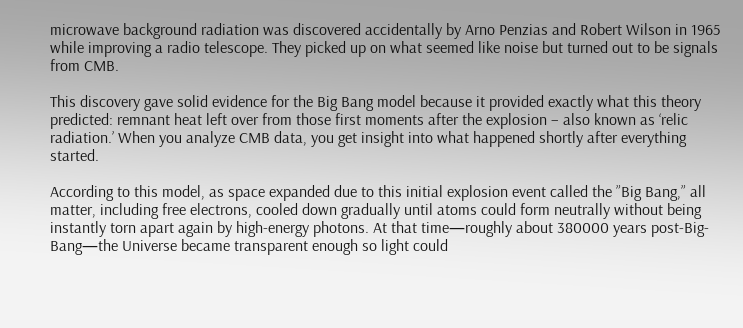microwave background radiation was discovered accidentally by Arno Penzias and Robert Wilson in 1965 while improving a radio telescope. They picked up on what seemed like noise but turned out to be signals from CMB.

This discovery gave solid evidence for the Big Bang model because it provided exactly what this theory predicted: remnant heat left over from those first moments after the explosion – also known as ‘relic radiation.’ When you analyze CMB data, you get insight into what happened shortly after everything started.

According to this model, as space expanded due to this initial explosion event called the ”Big Bang,” all matter, including free electrons, cooled down gradually until atoms could form neutrally without being instantly torn apart again by high-energy photons. At that time—roughly about 380000 years post-Big-Bang—the Universe became transparent enough so light could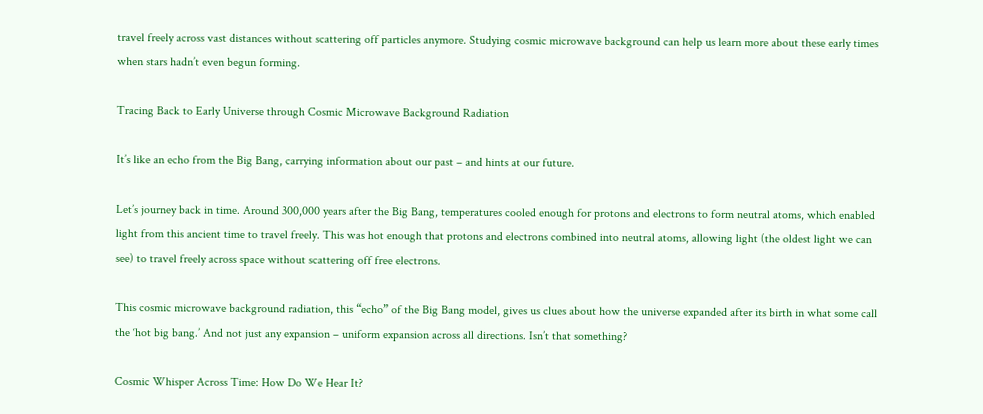travel freely across vast distances without scattering off particles anymore. Studying cosmic microwave background can help us learn more about these early times when stars hadn’t even begun forming.

Tracing Back to Early Universe through Cosmic Microwave Background Radiation

It’s like an echo from the Big Bang, carrying information about our past – and hints at our future.

Let’s journey back in time. Around 300,000 years after the Big Bang, temperatures cooled enough for protons and electrons to form neutral atoms, which enabled light from this ancient time to travel freely. This was hot enough that protons and electrons combined into neutral atoms, allowing light (the oldest light we can see) to travel freely across space without scattering off free electrons.

This cosmic microwave background radiation, this “echo” of the Big Bang model, gives us clues about how the universe expanded after its birth in what some call the ‘hot big bang.’ And not just any expansion – uniform expansion across all directions. Isn’t that something?

Cosmic Whisper Across Time: How Do We Hear It?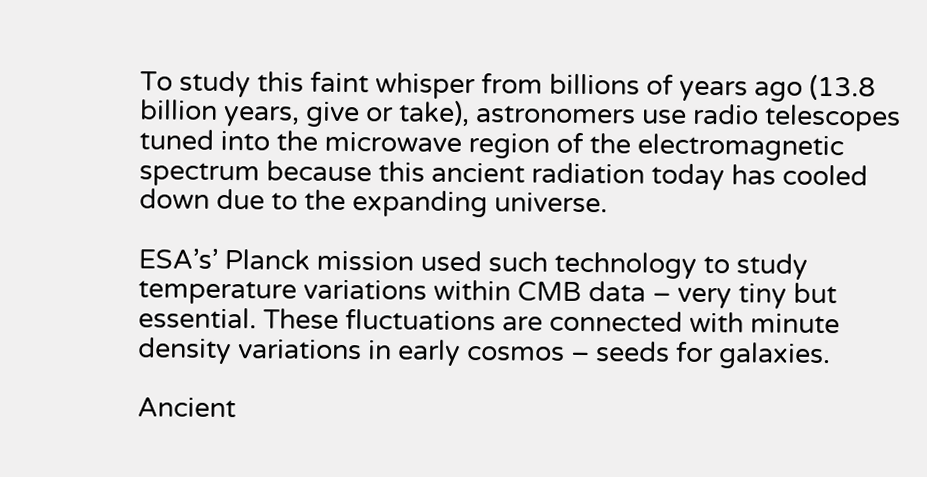To study this faint whisper from billions of years ago (13.8 billion years, give or take), astronomers use radio telescopes tuned into the microwave region of the electromagnetic spectrum because this ancient radiation today has cooled down due to the expanding universe.

ESA’s’ Planck mission used such technology to study temperature variations within CMB data – very tiny but essential. These fluctuations are connected with minute density variations in early cosmos – seeds for galaxies.

Ancient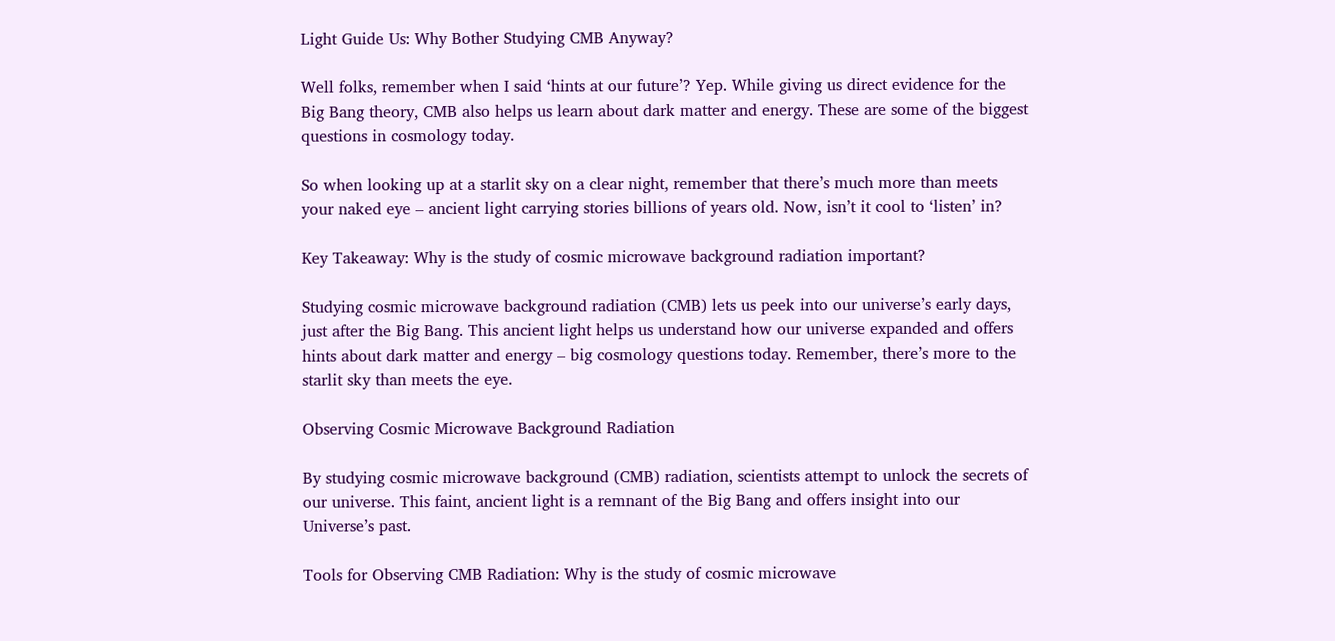Light Guide Us: Why Bother Studying CMB Anyway?

Well folks, remember when I said ‘hints at our future’? Yep. While giving us direct evidence for the Big Bang theory, CMB also helps us learn about dark matter and energy. These are some of the biggest questions in cosmology today.

So when looking up at a starlit sky on a clear night, remember that there’s much more than meets your naked eye – ancient light carrying stories billions of years old. Now, isn’t it cool to ‘listen’ in?

Key Takeaway: Why is the study of cosmic microwave background radiation important?

Studying cosmic microwave background radiation (CMB) lets us peek into our universe’s early days, just after the Big Bang. This ancient light helps us understand how our universe expanded and offers hints about dark matter and energy – big cosmology questions today. Remember, there’s more to the starlit sky than meets the eye.

Observing Cosmic Microwave Background Radiation

By studying cosmic microwave background (CMB) radiation, scientists attempt to unlock the secrets of our universe. This faint, ancient light is a remnant of the Big Bang and offers insight into our Universe’s past.

Tools for Observing CMB Radiation: Why is the study of cosmic microwave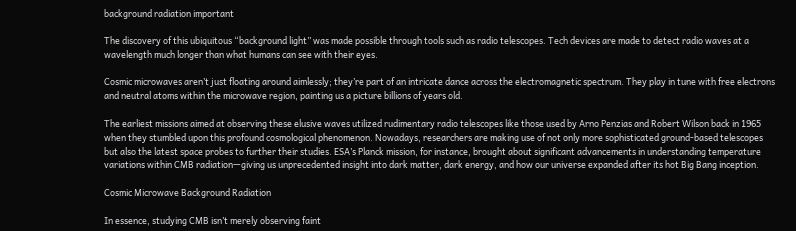background radiation important

The discovery of this ubiquitous “background light” was made possible through tools such as radio telescopes. Tech devices are made to detect radio waves at a wavelength much longer than what humans can see with their eyes.

Cosmic microwaves aren’t just floating around aimlessly; they’re part of an intricate dance across the electromagnetic spectrum. They play in tune with free electrons and neutral atoms within the microwave region, painting us a picture billions of years old.

The earliest missions aimed at observing these elusive waves utilized rudimentary radio telescopes like those used by Arno Penzias and Robert Wilson back in 1965 when they stumbled upon this profound cosmological phenomenon. Nowadays, researchers are making use of not only more sophisticated ground-based telescopes but also the latest space probes to further their studies. ESA’s Planck mission, for instance, brought about significant advancements in understanding temperature variations within CMB radiation—giving us unprecedented insight into dark matter, dark energy, and how our universe expanded after its hot Big Bang inception.

Cosmic Microwave Background Radiation

In essence, studying CMB isn’t merely observing faint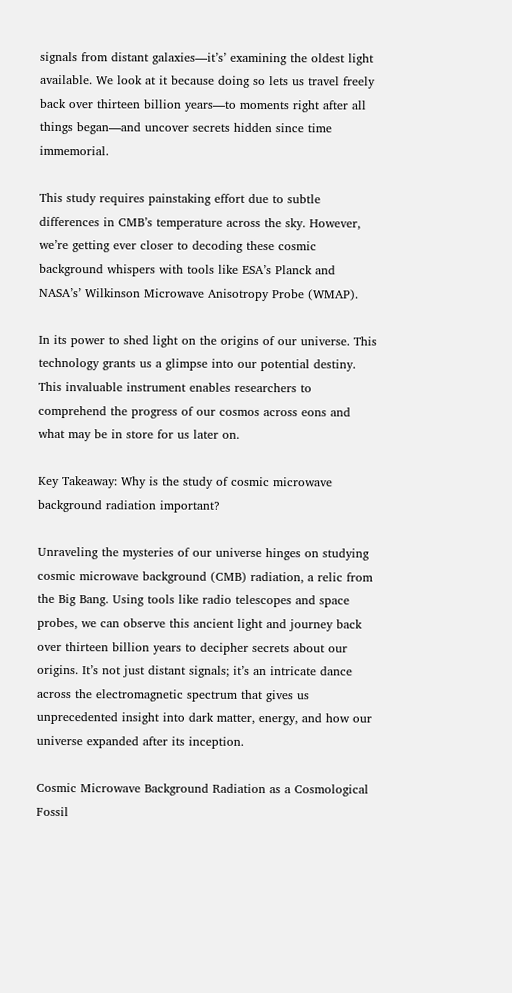signals from distant galaxies—it’s’ examining the oldest light available. We look at it because doing so lets us travel freely back over thirteen billion years—to moments right after all things began—and uncover secrets hidden since time immemorial.

This study requires painstaking effort due to subtle differences in CMB’s temperature across the sky. However, we’re getting ever closer to decoding these cosmic background whispers with tools like ESA’s Planck and NASA’s’ Wilkinson Microwave Anisotropy Probe (WMAP).

In its power to shed light on the origins of our universe. This technology grants us a glimpse into our potential destiny. This invaluable instrument enables researchers to comprehend the progress of our cosmos across eons and what may be in store for us later on.

Key Takeaway: Why is the study of cosmic microwave background radiation important?

Unraveling the mysteries of our universe hinges on studying cosmic microwave background (CMB) radiation, a relic from the Big Bang. Using tools like radio telescopes and space probes, we can observe this ancient light and journey back over thirteen billion years to decipher secrets about our origins. It’s not just distant signals; it’s an intricate dance across the electromagnetic spectrum that gives us unprecedented insight into dark matter, energy, and how our universe expanded after its inception.

Cosmic Microwave Background Radiation as a Cosmological Fossil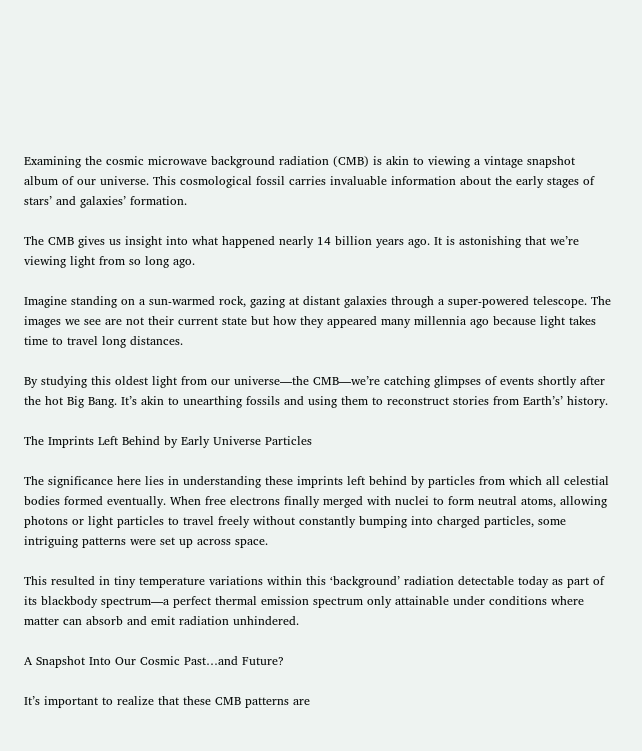Examining the cosmic microwave background radiation (CMB) is akin to viewing a vintage snapshot album of our universe. This cosmological fossil carries invaluable information about the early stages of stars’ and galaxies’ formation.

The CMB gives us insight into what happened nearly 14 billion years ago. It is astonishing that we’re viewing light from so long ago.

Imagine standing on a sun-warmed rock, gazing at distant galaxies through a super-powered telescope. The images we see are not their current state but how they appeared many millennia ago because light takes time to travel long distances.

By studying this oldest light from our universe—the CMB—we’re catching glimpses of events shortly after the hot Big Bang. It’s akin to unearthing fossils and using them to reconstruct stories from Earth’s’ history.

The Imprints Left Behind by Early Universe Particles

The significance here lies in understanding these imprints left behind by particles from which all celestial bodies formed eventually. When free electrons finally merged with nuclei to form neutral atoms, allowing photons or light particles to travel freely without constantly bumping into charged particles, some intriguing patterns were set up across space.

This resulted in tiny temperature variations within this ‘background’ radiation detectable today as part of its blackbody spectrum—a perfect thermal emission spectrum only attainable under conditions where matter can absorb and emit radiation unhindered.

A Snapshot Into Our Cosmic Past…and Future?

It’s important to realize that these CMB patterns are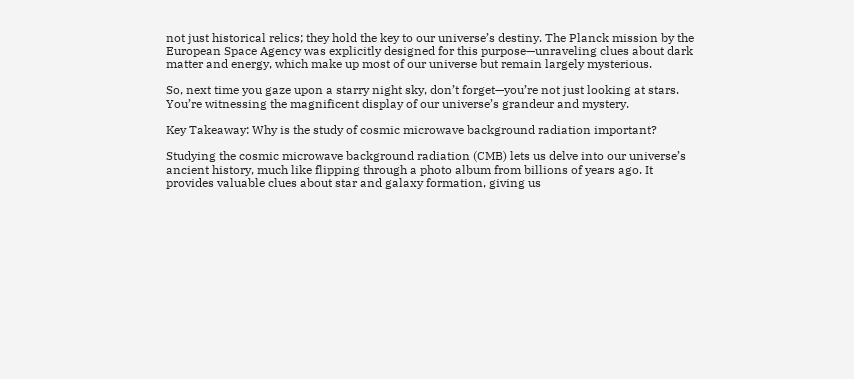not just historical relics; they hold the key to our universe’s destiny. The Planck mission by the European Space Agency was explicitly designed for this purpose—unraveling clues about dark matter and energy, which make up most of our universe but remain largely mysterious.

So, next time you gaze upon a starry night sky, don’t forget—you’re not just looking at stars. You’re witnessing the magnificent display of our universe’s grandeur and mystery.

Key Takeaway: Why is the study of cosmic microwave background radiation important?

Studying the cosmic microwave background radiation (CMB) lets us delve into our universe’s ancient history, much like flipping through a photo album from billions of years ago. It provides valuable clues about star and galaxy formation, giving us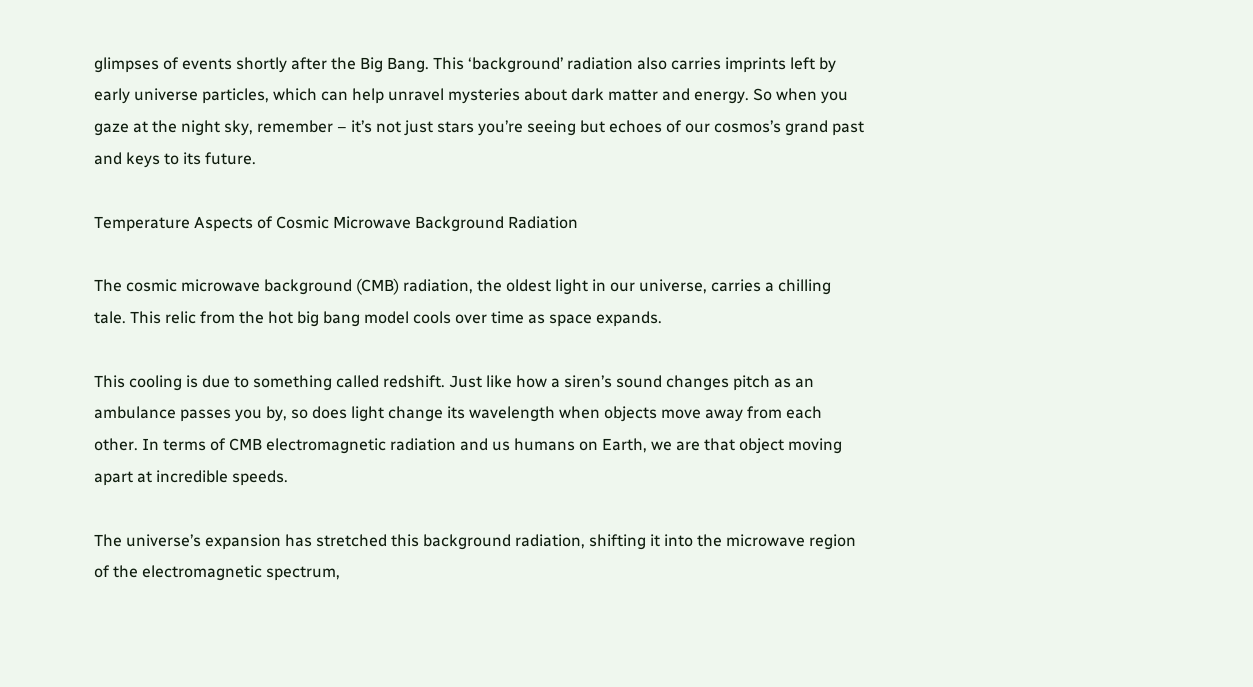glimpses of events shortly after the Big Bang. This ‘background’ radiation also carries imprints left by early universe particles, which can help unravel mysteries about dark matter and energy. So when you gaze at the night sky, remember – it’s not just stars you’re seeing but echoes of our cosmos’s grand past and keys to its future.

Temperature Aspects of Cosmic Microwave Background Radiation

The cosmic microwave background (CMB) radiation, the oldest light in our universe, carries a chilling tale. This relic from the hot big bang model cools over time as space expands.

This cooling is due to something called redshift. Just like how a siren’s sound changes pitch as an ambulance passes you by, so does light change its wavelength when objects move away from each other. In terms of CMB electromagnetic radiation and us humans on Earth, we are that object moving apart at incredible speeds.

The universe’s expansion has stretched this background radiation, shifting it into the microwave region of the electromagnetic spectrum,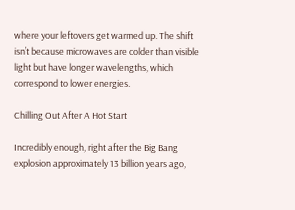where your leftovers get warmed up. The shift isn’t because microwaves are colder than visible light but have longer wavelengths, which correspond to lower energies.

Chilling Out After A Hot Start

Incredibly enough, right after the Big Bang explosion approximately 13 billion years ago,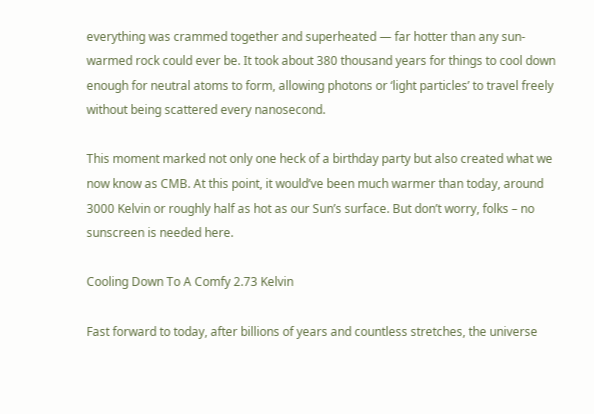everything was crammed together and superheated — far hotter than any sun-warmed rock could ever be. It took about 380 thousand years for things to cool down enough for neutral atoms to form, allowing photons or ‘light particles’ to travel freely without being scattered every nanosecond.

This moment marked not only one heck of a birthday party but also created what we now know as CMB. At this point, it would’ve been much warmer than today, around 3000 Kelvin or roughly half as hot as our Sun’s surface. But don’t worry, folks – no sunscreen is needed here.

Cooling Down To A Comfy 2.73 Kelvin

Fast forward to today, after billions of years and countless stretches, the universe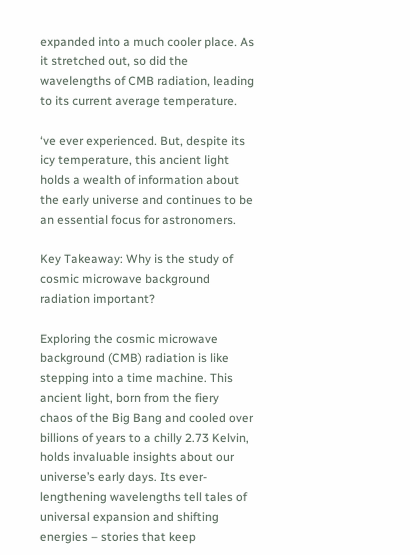expanded into a much cooler place. As it stretched out, so did the wavelengths of CMB radiation, leading to its current average temperature.

‘ve ever experienced. But, despite its icy temperature, this ancient light holds a wealth of information about the early universe and continues to be an essential focus for astronomers.

Key Takeaway: Why is the study of cosmic microwave background radiation important?

Exploring the cosmic microwave background (CMB) radiation is like stepping into a time machine. This ancient light, born from the fiery chaos of the Big Bang and cooled over billions of years to a chilly 2.73 Kelvin, holds invaluable insights about our universe’s early days. Its ever-lengthening wavelengths tell tales of universal expansion and shifting energies – stories that keep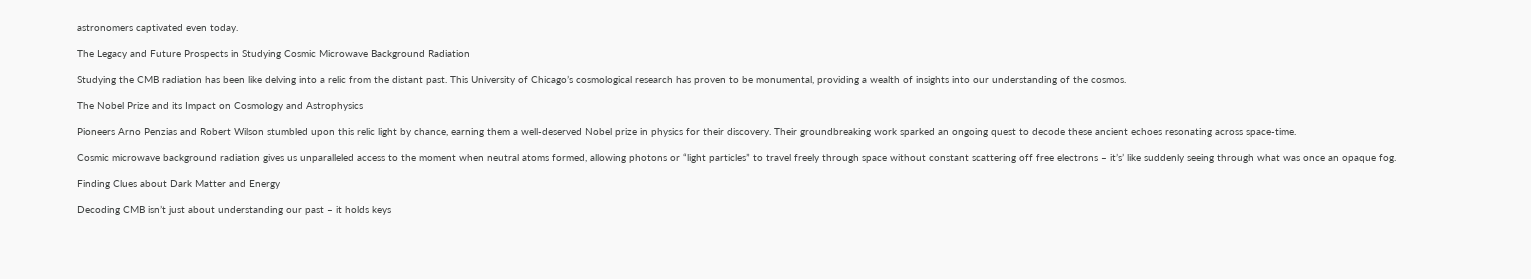astronomers captivated even today.

The Legacy and Future Prospects in Studying Cosmic Microwave Background Radiation

Studying the CMB radiation has been like delving into a relic from the distant past. This University of Chicago’s cosmological research has proven to be monumental, providing a wealth of insights into our understanding of the cosmos.

The Nobel Prize and its Impact on Cosmology and Astrophysics

Pioneers Arno Penzias and Robert Wilson stumbled upon this relic light by chance, earning them a well-deserved Nobel prize in physics for their discovery. Their groundbreaking work sparked an ongoing quest to decode these ancient echoes resonating across space-time.

Cosmic microwave background radiation gives us unparalleled access to the moment when neutral atoms formed, allowing photons or “light particles” to travel freely through space without constant scattering off free electrons – it’s’ like suddenly seeing through what was once an opaque fog.

Finding Clues about Dark Matter and Energy

Decoding CMB isn’t just about understanding our past – it holds keys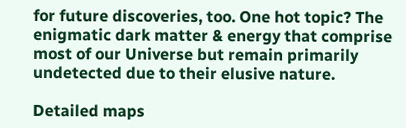for future discoveries, too. One hot topic? The enigmatic dark matter & energy that comprise most of our Universe but remain primarily undetected due to their elusive nature.

Detailed maps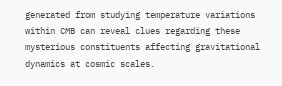generated from studying temperature variations within CMB can reveal clues regarding these mysterious constituents affecting gravitational dynamics at cosmic scales.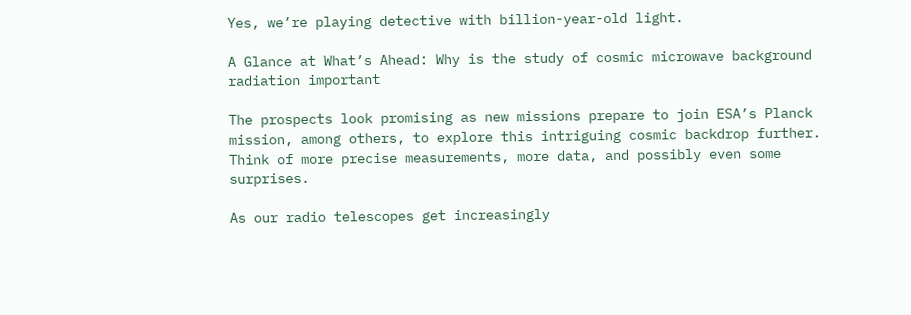Yes, we’re playing detective with billion-year-old light.

A Glance at What’s Ahead: Why is the study of cosmic microwave background radiation important

The prospects look promising as new missions prepare to join ESA’s Planck mission, among others, to explore this intriguing cosmic backdrop further. Think of more precise measurements, more data, and possibly even some surprises.

As our radio telescopes get increasingly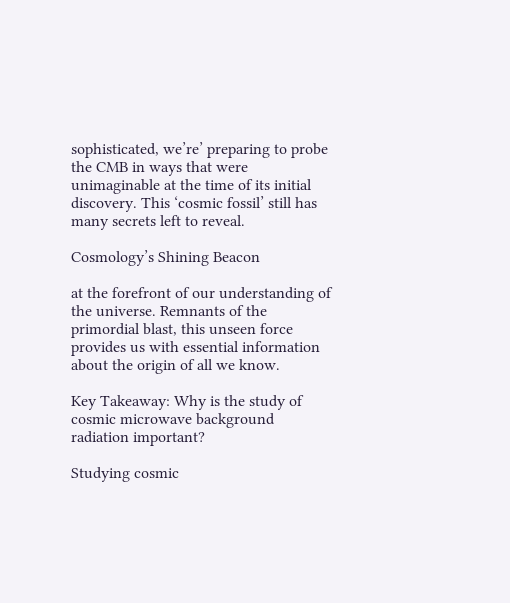sophisticated, we’re’ preparing to probe the CMB in ways that were unimaginable at the time of its initial discovery. This ‘cosmic fossil’ still has many secrets left to reveal.

Cosmology’s Shining Beacon

at the forefront of our understanding of the universe. Remnants of the primordial blast, this unseen force provides us with essential information about the origin of all we know.

Key Takeaway: Why is the study of cosmic microwave background radiation important?

Studying cosmic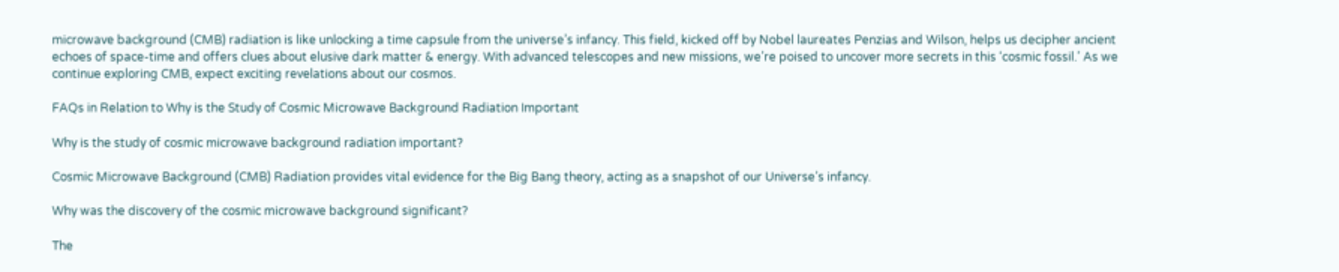microwave background (CMB) radiation is like unlocking a time capsule from the universe’s infancy. This field, kicked off by Nobel laureates Penzias and Wilson, helps us decipher ancient echoes of space-time and offers clues about elusive dark matter & energy. With advanced telescopes and new missions, we’re poised to uncover more secrets in this ‘cosmic fossil.’ As we continue exploring CMB, expect exciting revelations about our cosmos.

FAQs in Relation to Why is the Study of Cosmic Microwave Background Radiation Important

Why is the study of cosmic microwave background radiation important?

Cosmic Microwave Background (CMB) Radiation provides vital evidence for the Big Bang theory, acting as a snapshot of our Universe’s infancy.

Why was the discovery of the cosmic microwave background significant?

The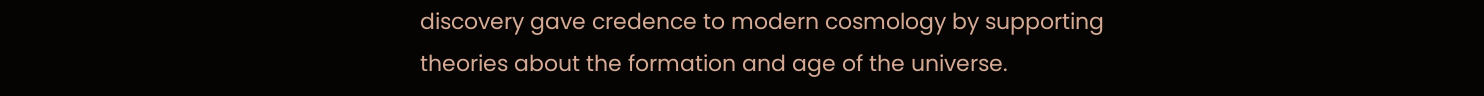discovery gave credence to modern cosmology by supporting theories about the formation and age of the universe.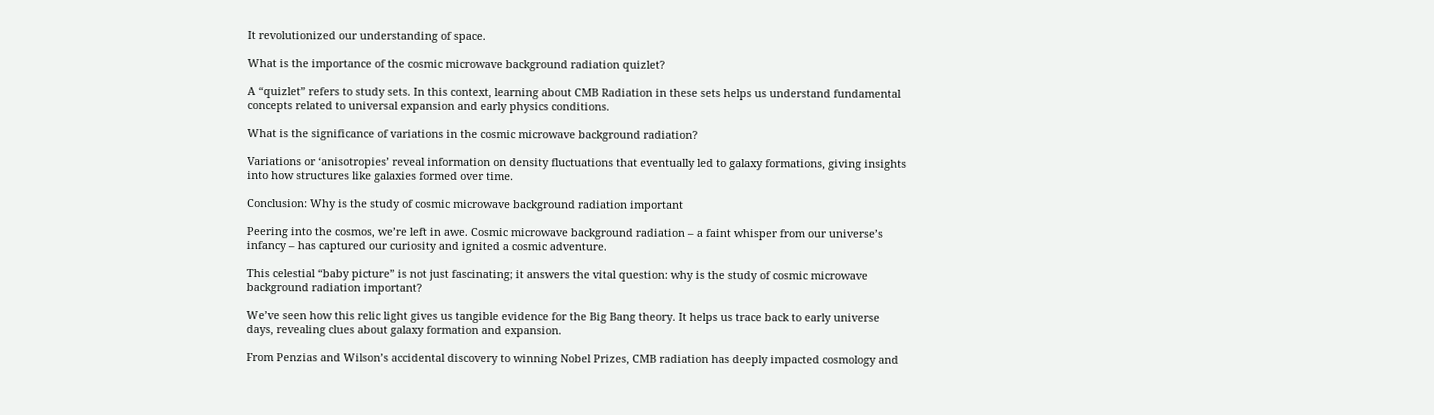It revolutionized our understanding of space.

What is the importance of the cosmic microwave background radiation quizlet?

A “quizlet” refers to study sets. In this context, learning about CMB Radiation in these sets helps us understand fundamental concepts related to universal expansion and early physics conditions.

What is the significance of variations in the cosmic microwave background radiation?

Variations or ‘anisotropies’ reveal information on density fluctuations that eventually led to galaxy formations, giving insights into how structures like galaxies formed over time.

Conclusion: Why is the study of cosmic microwave background radiation important

Peering into the cosmos, we’re left in awe. Cosmic microwave background radiation – a faint whisper from our universe’s infancy – has captured our curiosity and ignited a cosmic adventure.

This celestial “baby picture” is not just fascinating; it answers the vital question: why is the study of cosmic microwave background radiation important?

We’ve seen how this relic light gives us tangible evidence for the Big Bang theory. It helps us trace back to early universe days, revealing clues about galaxy formation and expansion.

From Penzias and Wilson’s accidental discovery to winning Nobel Prizes, CMB radiation has deeply impacted cosmology and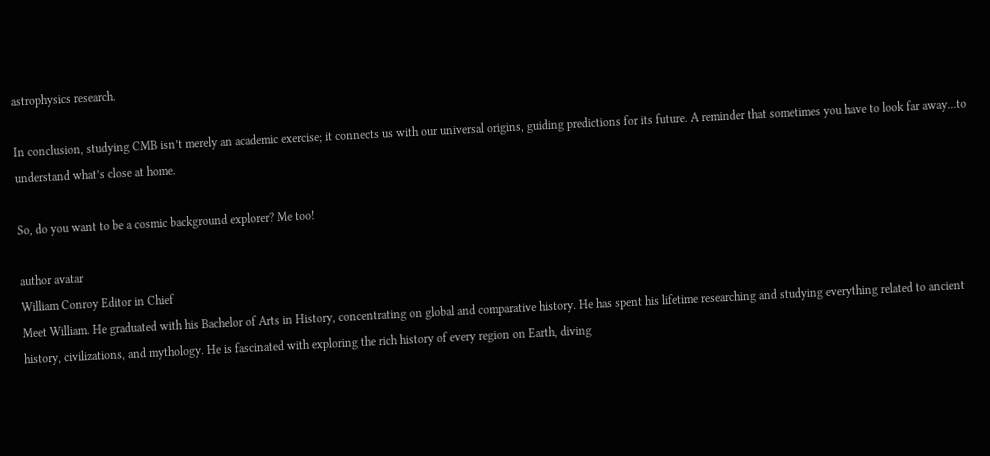astrophysics research.

In conclusion, studying CMB isn’t merely an academic exercise; it connects us with our universal origins, guiding predictions for its future. A reminder that sometimes you have to look far away…to understand what’s close at home.

So, do you want to be a cosmic background explorer? Me too!

author avatar
William Conroy Editor in Chief
Meet William. He graduated with his Bachelor of Arts in History, concentrating on global and comparative history. He has spent his lifetime researching and studying everything related to ancient history, civilizations, and mythology. He is fascinated with exploring the rich history of every region on Earth, diving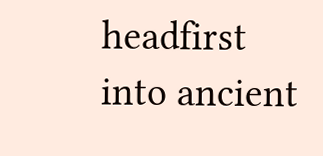headfirst into ancient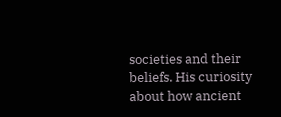societies and their beliefs. His curiosity about how ancient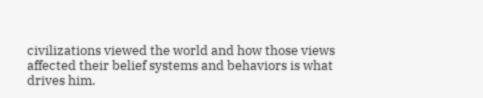civilizations viewed the world and how those views affected their belief systems and behaviors is what drives him.